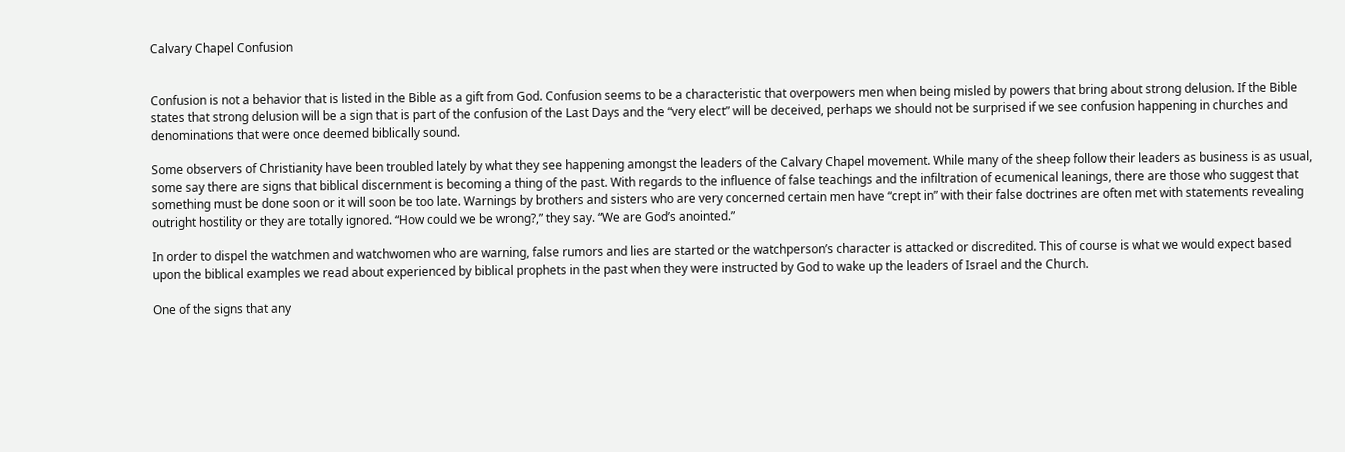Calvary Chapel Confusion


Confusion is not a behavior that is listed in the Bible as a gift from God. Confusion seems to be a characteristic that overpowers men when being misled by powers that bring about strong delusion. If the Bible states that strong delusion will be a sign that is part of the confusion of the Last Days and the “very elect” will be deceived, perhaps we should not be surprised if we see confusion happening in churches and denominations that were once deemed biblically sound.

Some observers of Christianity have been troubled lately by what they see happening amongst the leaders of the Calvary Chapel movement. While many of the sheep follow their leaders as business is as usual, some say there are signs that biblical discernment is becoming a thing of the past. With regards to the influence of false teachings and the infiltration of ecumenical leanings, there are those who suggest that something must be done soon or it will soon be too late. Warnings by brothers and sisters who are very concerned certain men have “crept in” with their false doctrines are often met with statements revealing outright hostility or they are totally ignored. “How could we be wrong?,” they say. “We are God’s anointed.”

In order to dispel the watchmen and watchwomen who are warning, false rumors and lies are started or the watchperson’s character is attacked or discredited. This of course is what we would expect based upon the biblical examples we read about experienced by biblical prophets in the past when they were instructed by God to wake up the leaders of Israel and the Church.

One of the signs that any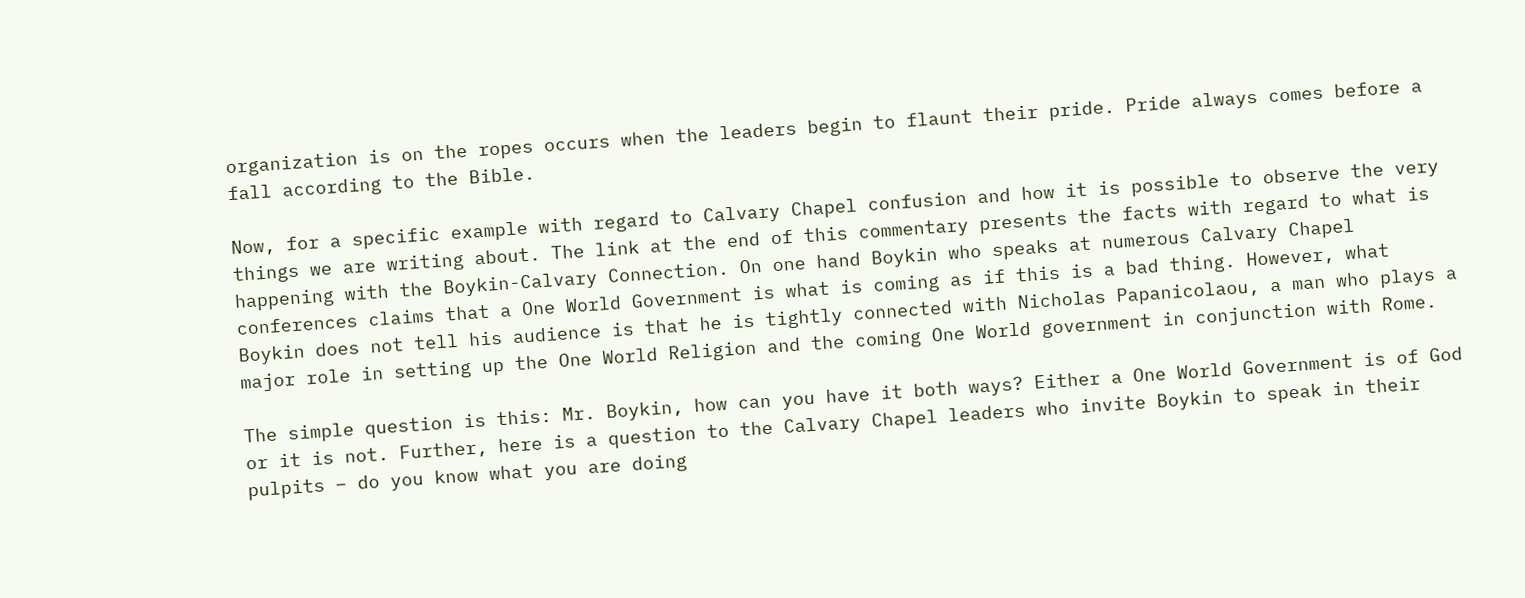organization is on the ropes occurs when the leaders begin to flaunt their pride. Pride always comes before a fall according to the Bible.

Now, for a specific example with regard to Calvary Chapel confusion and how it is possible to observe the very things we are writing about. The link at the end of this commentary presents the facts with regard to what is happening with the Boykin-Calvary Connection. On one hand Boykin who speaks at numerous Calvary Chapel conferences claims that a One World Government is what is coming as if this is a bad thing. However, what Boykin does not tell his audience is that he is tightly connected with Nicholas Papanicolaou, a man who plays a major role in setting up the One World Religion and the coming One World government in conjunction with Rome.

The simple question is this: Mr. Boykin, how can you have it both ways? Either a One World Government is of God or it is not. Further, here is a question to the Calvary Chapel leaders who invite Boykin to speak in their pulpits – do you know what you are doing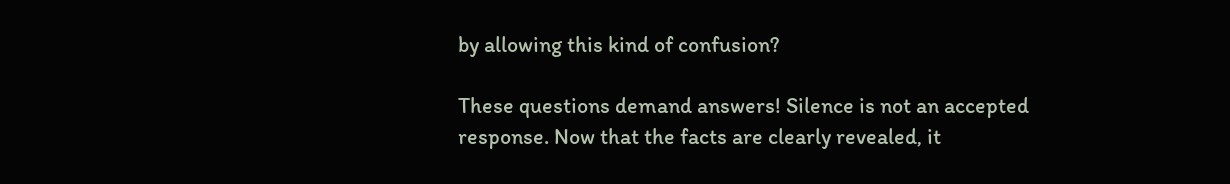by allowing this kind of confusion?

These questions demand answers! Silence is not an accepted response. Now that the facts are clearly revealed, it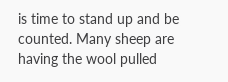is time to stand up and be counted. Many sheep are having the wool pulled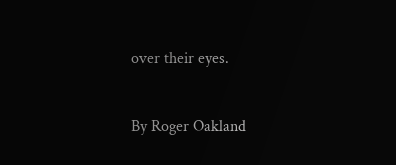over their eyes.


By Roger Oakland